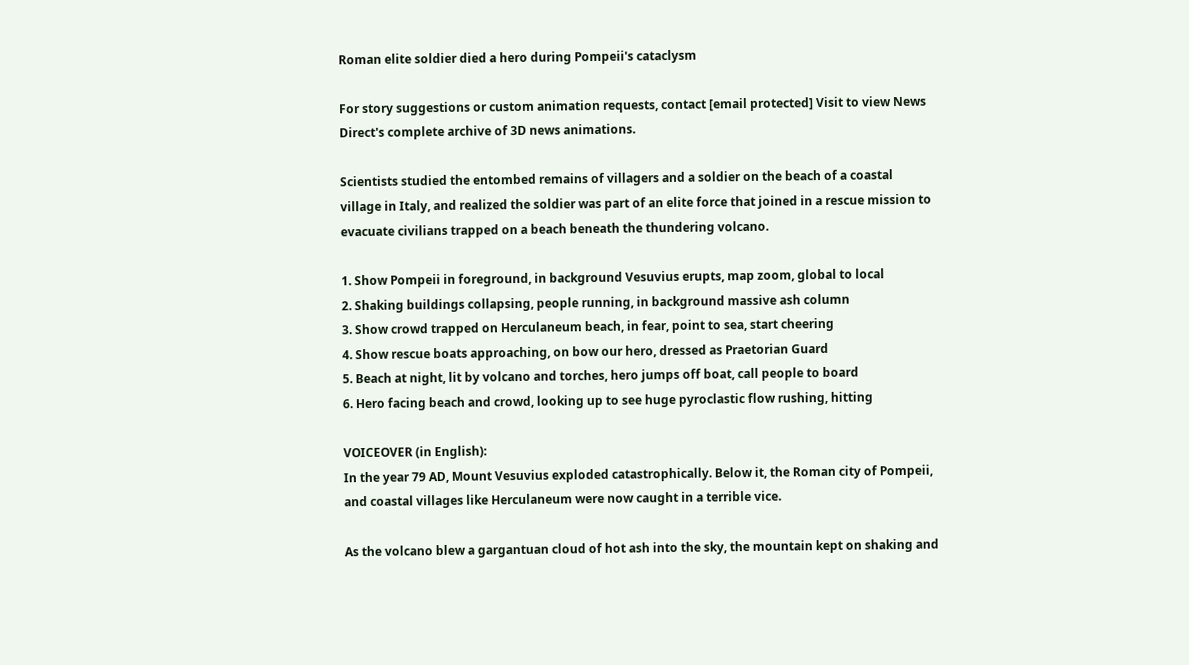Roman elite soldier died a hero during Pompeii's cataclysm

For story suggestions or custom animation requests, contact [email protected] Visit to view News Direct's complete archive of 3D news animations.

Scientists studied the entombed remains of villagers and a soldier on the beach of a coastal village in Italy, and realized the soldier was part of an elite force that joined in a rescue mission to evacuate civilians trapped on a beach beneath the thundering volcano.

1. Show Pompeii in foreground, in background Vesuvius erupts, map zoom, global to local
2. Shaking buildings collapsing, people running, in background massive ash column
3. Show crowd trapped on Herculaneum beach, in fear, point to sea, start cheering
4. Show rescue boats approaching, on bow our hero, dressed as Praetorian Guard
5. Beach at night, lit by volcano and torches, hero jumps off boat, call people to board
6. Hero facing beach and crowd, looking up to see huge pyroclastic flow rushing, hitting

VOICEOVER (in English):
In the year 79 AD, Mount Vesuvius exploded catastrophically. Below it, the Roman city of Pompeii, and coastal villages like Herculaneum were now caught in a terrible vice.

As the volcano blew a gargantuan cloud of hot ash into the sky, the mountain kept on shaking and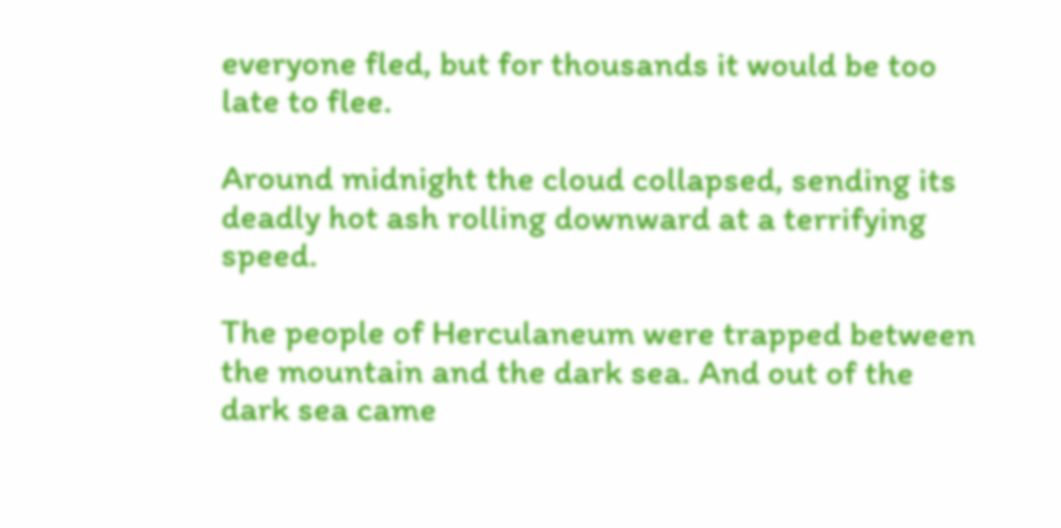everyone fled, but for thousands it would be too late to flee.

Around midnight the cloud collapsed, sending its deadly hot ash rolling downward at a terrifying speed.

The people of Herculaneum were trapped between the mountain and the dark sea. And out of the dark sea came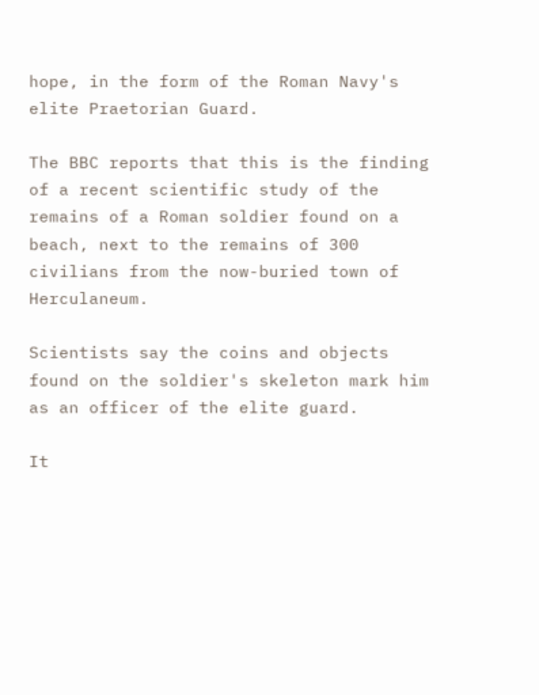hope, in the form of the Roman Navy's elite Praetorian Guard.

The BBC reports that this is the finding of a recent scientific study of the remains of a Roman soldier found on a beach, next to the remains of 300 civilians from the now-buried town of Herculaneum.

Scientists say the coins and objects found on the soldier's skeleton mark him as an officer of the elite guard.

It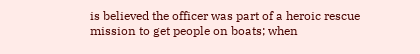is believed the officer was part of a heroic rescue mission to get people on boats; when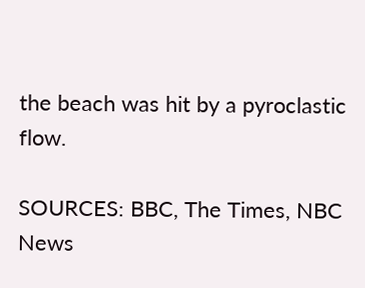the beach was hit by a pyroclastic flow.

SOURCES: BBC, The Times, NBC News